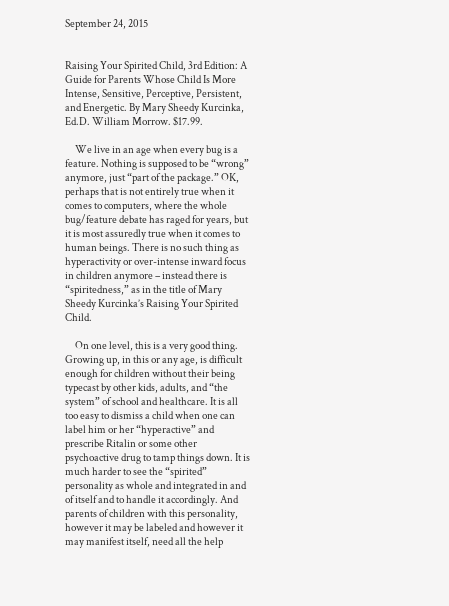September 24, 2015


Raising Your Spirited Child, 3rd Edition: A Guide for Parents Whose Child Is More Intense, Sensitive, Perceptive, Persistent, and Energetic. By Mary Sheedy Kurcinka, Ed.D. William Morrow. $17.99.

     We live in an age when every bug is a feature. Nothing is supposed to be “wrong” anymore, just “part of the package.” OK, perhaps that is not entirely true when it comes to computers, where the whole bug/feature debate has raged for years, but it is most assuredly true when it comes to human beings. There is no such thing as hyperactivity or over-intense inward focus in children anymore – instead there is “spiritedness,” as in the title of Mary Sheedy Kurcinka’s Raising Your Spirited Child.

     On one level, this is a very good thing. Growing up, in this or any age, is difficult enough for children without their being typecast by other kids, adults, and “the system” of school and healthcare. It is all too easy to dismiss a child when one can label him or her “hyperactive” and prescribe Ritalin or some other psychoactive drug to tamp things down. It is much harder to see the “spirited” personality as whole and integrated in and of itself and to handle it accordingly. And parents of children with this personality, however it may be labeled and however it may manifest itself, need all the help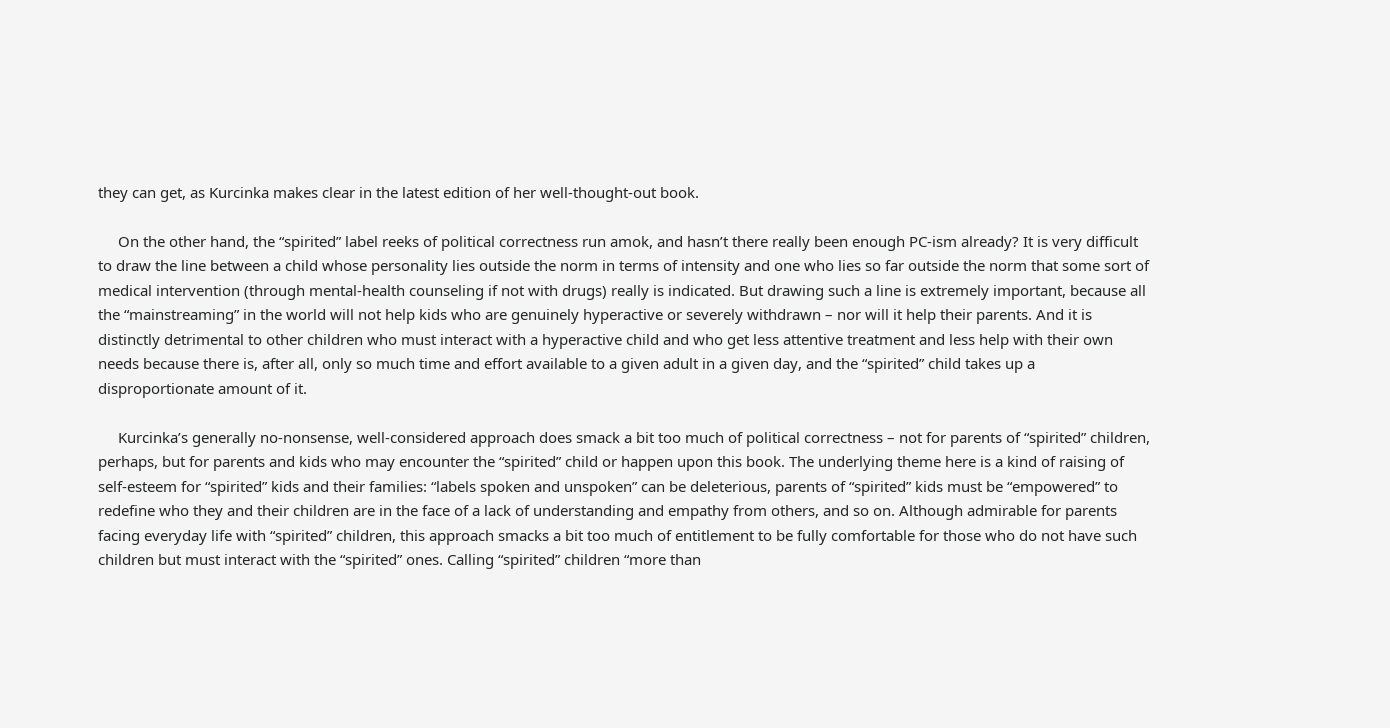they can get, as Kurcinka makes clear in the latest edition of her well-thought-out book.

     On the other hand, the “spirited” label reeks of political correctness run amok, and hasn’t there really been enough PC-ism already? It is very difficult to draw the line between a child whose personality lies outside the norm in terms of intensity and one who lies so far outside the norm that some sort of medical intervention (through mental-health counseling if not with drugs) really is indicated. But drawing such a line is extremely important, because all the “mainstreaming” in the world will not help kids who are genuinely hyperactive or severely withdrawn – nor will it help their parents. And it is distinctly detrimental to other children who must interact with a hyperactive child and who get less attentive treatment and less help with their own needs because there is, after all, only so much time and effort available to a given adult in a given day, and the “spirited” child takes up a disproportionate amount of it.

     Kurcinka’s generally no-nonsense, well-considered approach does smack a bit too much of political correctness – not for parents of “spirited” children, perhaps, but for parents and kids who may encounter the “spirited” child or happen upon this book. The underlying theme here is a kind of raising of self-esteem for “spirited” kids and their families: “labels spoken and unspoken” can be deleterious, parents of “spirited” kids must be “empowered” to redefine who they and their children are in the face of a lack of understanding and empathy from others, and so on. Although admirable for parents facing everyday life with “spirited” children, this approach smacks a bit too much of entitlement to be fully comfortable for those who do not have such children but must interact with the “spirited” ones. Calling “spirited” children “more than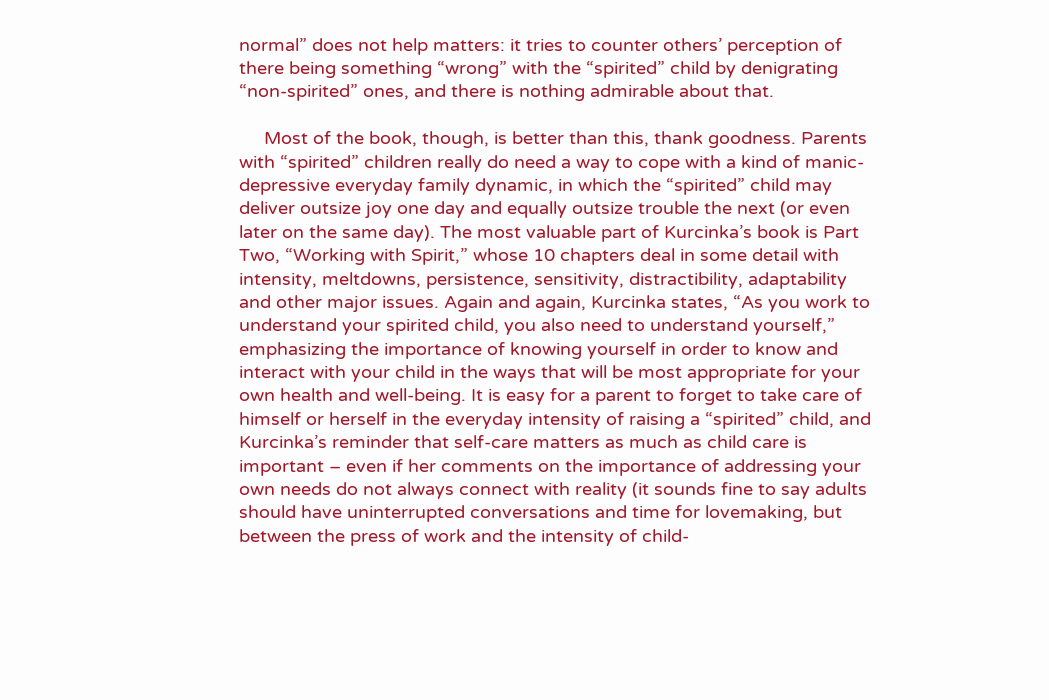normal” does not help matters: it tries to counter others’ perception of there being something “wrong” with the “spirited” child by denigrating “non-spirited” ones, and there is nothing admirable about that.

     Most of the book, though, is better than this, thank goodness. Parents with “spirited” children really do need a way to cope with a kind of manic-depressive everyday family dynamic, in which the “spirited” child may deliver outsize joy one day and equally outsize trouble the next (or even later on the same day). The most valuable part of Kurcinka’s book is Part Two, “Working with Spirit,” whose 10 chapters deal in some detail with intensity, meltdowns, persistence, sensitivity, distractibility, adaptability and other major issues. Again and again, Kurcinka states, “As you work to understand your spirited child, you also need to understand yourself,” emphasizing the importance of knowing yourself in order to know and interact with your child in the ways that will be most appropriate for your own health and well-being. It is easy for a parent to forget to take care of himself or herself in the everyday intensity of raising a “spirited” child, and Kurcinka’s reminder that self-care matters as much as child care is important – even if her comments on the importance of addressing your own needs do not always connect with reality (it sounds fine to say adults should have uninterrupted conversations and time for lovemaking, but between the press of work and the intensity of child-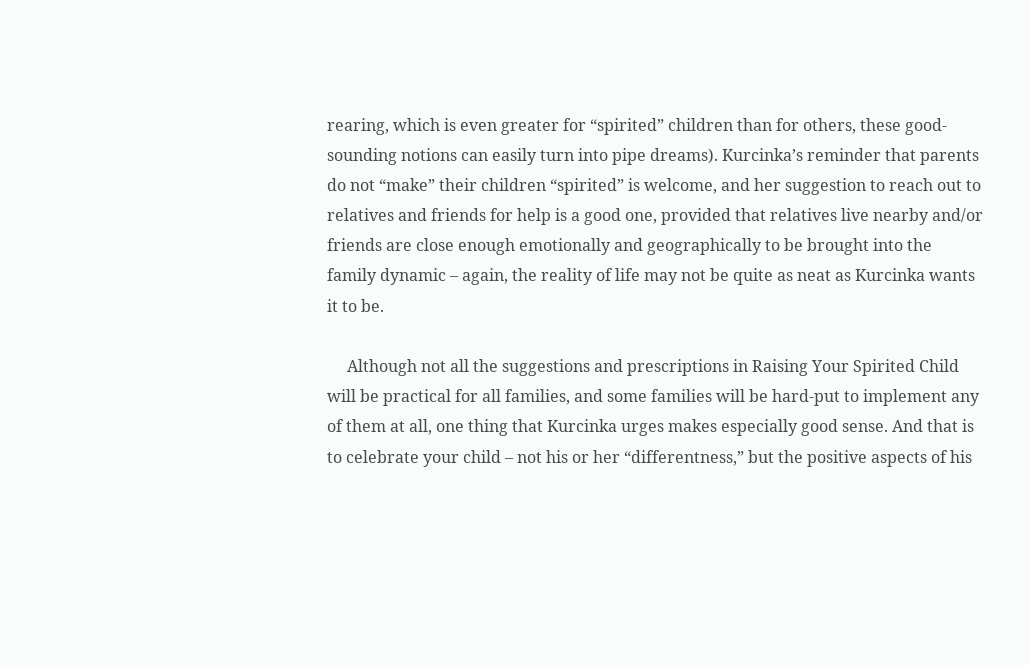rearing, which is even greater for “spirited” children than for others, these good-sounding notions can easily turn into pipe dreams). Kurcinka’s reminder that parents do not “make” their children “spirited” is welcome, and her suggestion to reach out to relatives and friends for help is a good one, provided that relatives live nearby and/or friends are close enough emotionally and geographically to be brought into the family dynamic – again, the reality of life may not be quite as neat as Kurcinka wants it to be.

     Although not all the suggestions and prescriptions in Raising Your Spirited Child will be practical for all families, and some families will be hard-put to implement any of them at all, one thing that Kurcinka urges makes especially good sense. And that is to celebrate your child – not his or her “differentness,” but the positive aspects of his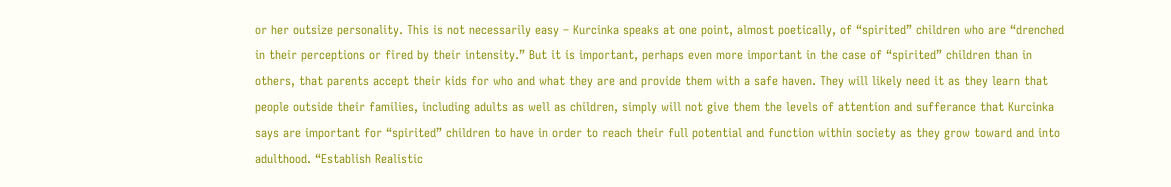or her outsize personality. This is not necessarily easy – Kurcinka speaks at one point, almost poetically, of “spirited” children who are “drenched in their perceptions or fired by their intensity.” But it is important, perhaps even more important in the case of “spirited” children than in others, that parents accept their kids for who and what they are and provide them with a safe haven. They will likely need it as they learn that people outside their families, including adults as well as children, simply will not give them the levels of attention and sufferance that Kurcinka says are important for “spirited” children to have in order to reach their full potential and function within society as they grow toward and into adulthood. “Establish Realistic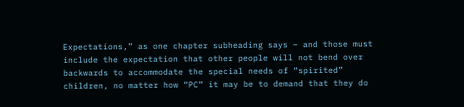Expectations,” as one chapter subheading says – and those must include the expectation that other people will not bend over backwards to accommodate the special needs of “spirited” children, no matter how “PC” it may be to demand that they do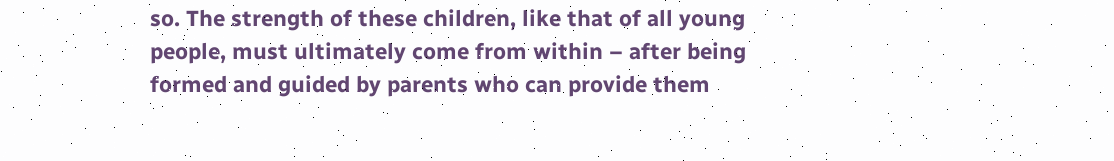so. The strength of these children, like that of all young people, must ultimately come from within – after being formed and guided by parents who can provide them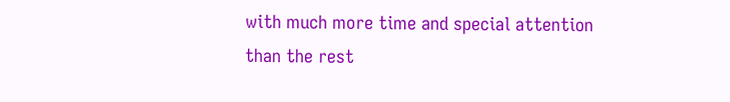with much more time and special attention than the rest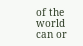of the world can or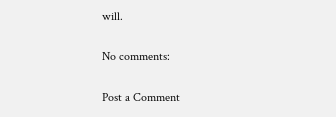will.

No comments:

Post a Comment